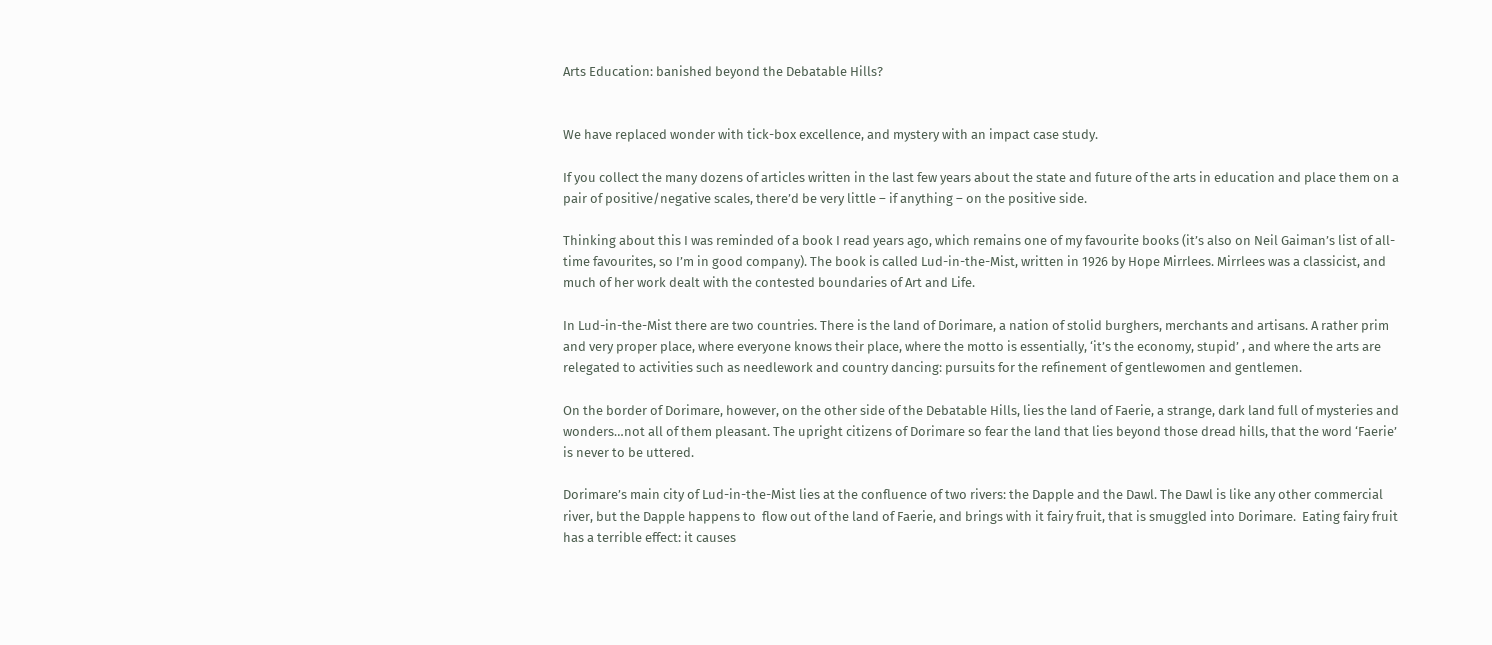Arts Education: banished beyond the Debatable Hills?


We have replaced wonder with tick-box excellence, and mystery with an impact case study.

If you collect the many dozens of articles written in the last few years about the state and future of the arts in education and place them on a pair of positive/negative scales, there’d be very little – if anything – on the positive side.

Thinking about this I was reminded of a book I read years ago, which remains one of my favourite books (it’s also on Neil Gaiman’s list of all-time favourites, so I’m in good company). The book is called Lud-in-the-Mist, written in 1926 by Hope Mirrlees. Mirrlees was a classicist, and much of her work dealt with the contested boundaries of Art and Life.

In Lud-in-the-Mist there are two countries. There is the land of Dorimare, a nation of stolid burghers, merchants and artisans. A rather prim and very proper place, where everyone knows their place, where the motto is essentially, ‘it’s the economy, stupid’ , and where the arts are relegated to activities such as needlework and country dancing: pursuits for the refinement of gentlewomen and gentlemen.

On the border of Dorimare, however, on the other side of the Debatable Hills, lies the land of Faerie, a strange, dark land full of mysteries and wonders…not all of them pleasant. The upright citizens of Dorimare so fear the land that lies beyond those dread hills, that the word ‘Faerie’ is never to be uttered.

Dorimare’s main city of Lud-in-the-Mist lies at the confluence of two rivers: the Dapple and the Dawl. The Dawl is like any other commercial river, but the Dapple happens to  flow out of the land of Faerie, and brings with it fairy fruit, that is smuggled into Dorimare.  Eating fairy fruit has a terrible effect: it causes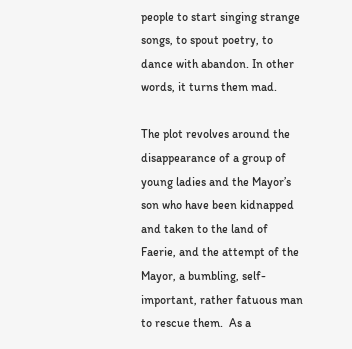people to start singing strange songs, to spout poetry, to dance with abandon. In other words, it turns them mad.

The plot revolves around the disappearance of a group of young ladies and the Mayor’s son who have been kidnapped and taken to the land of Faerie, and the attempt of the Mayor, a bumbling, self-important, rather fatuous man to rescue them.  As a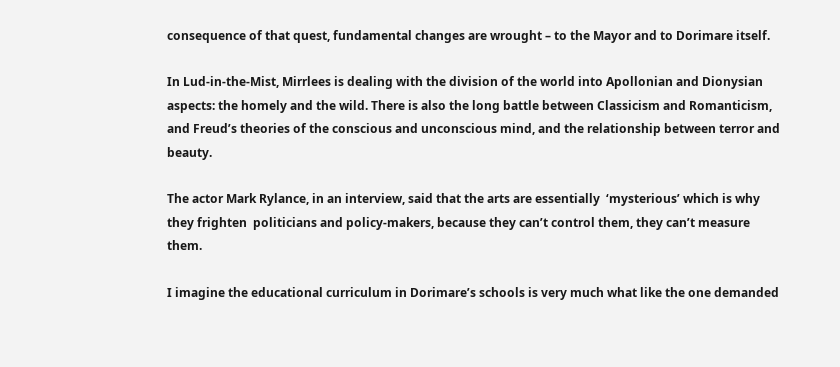consequence of that quest, fundamental changes are wrought – to the Mayor and to Dorimare itself.

In Lud-in-the-Mist, Mirrlees is dealing with the division of the world into Apollonian and Dionysian aspects: the homely and the wild. There is also the long battle between Classicism and Romanticism, and Freud’s theories of the conscious and unconscious mind, and the relationship between terror and beauty.

The actor Mark Rylance, in an interview, said that the arts are essentially  ‘mysterious’ which is why they frighten  politicians and policy-makers, because they can’t control them, they can’t measure them.

I imagine the educational curriculum in Dorimare’s schools is very much what like the one demanded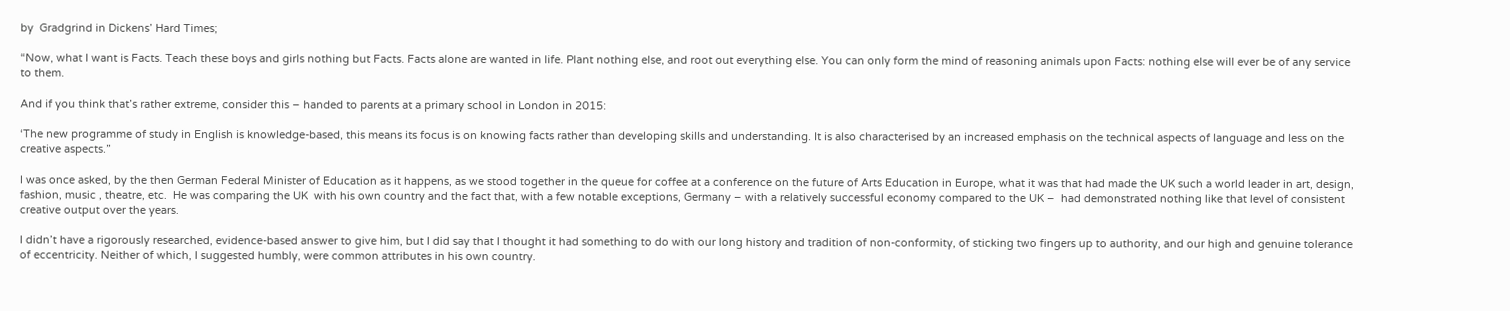by  Gradgrind in Dickens’ Hard Times;

“Now, what I want is Facts. Teach these boys and girls nothing but Facts. Facts alone are wanted in life. Plant nothing else, and root out everything else. You can only form the mind of reasoning animals upon Facts: nothing else will ever be of any service to them.

And if you think that’s rather extreme, consider this – handed to parents at a primary school in London in 2015:

‘The new programme of study in English is knowledge-based, this means its focus is on knowing facts rather than developing skills and understanding. It is also characterised by an increased emphasis on the technical aspects of language and less on the creative aspects.”

I was once asked, by the then German Federal Minister of Education as it happens, as we stood together in the queue for coffee at a conference on the future of Arts Education in Europe, what it was that had made the UK such a world leader in art, design, fashion, music , theatre, etc.  He was comparing the UK  with his own country and the fact that, with a few notable exceptions, Germany – with a relatively successful economy compared to the UK –  had demonstrated nothing like that level of consistent creative output over the years.

I didn’t have a rigorously researched, evidence-based answer to give him, but I did say that I thought it had something to do with our long history and tradition of non-conformity, of sticking two fingers up to authority, and our high and genuine tolerance of eccentricity. Neither of which, I suggested humbly, were common attributes in his own country.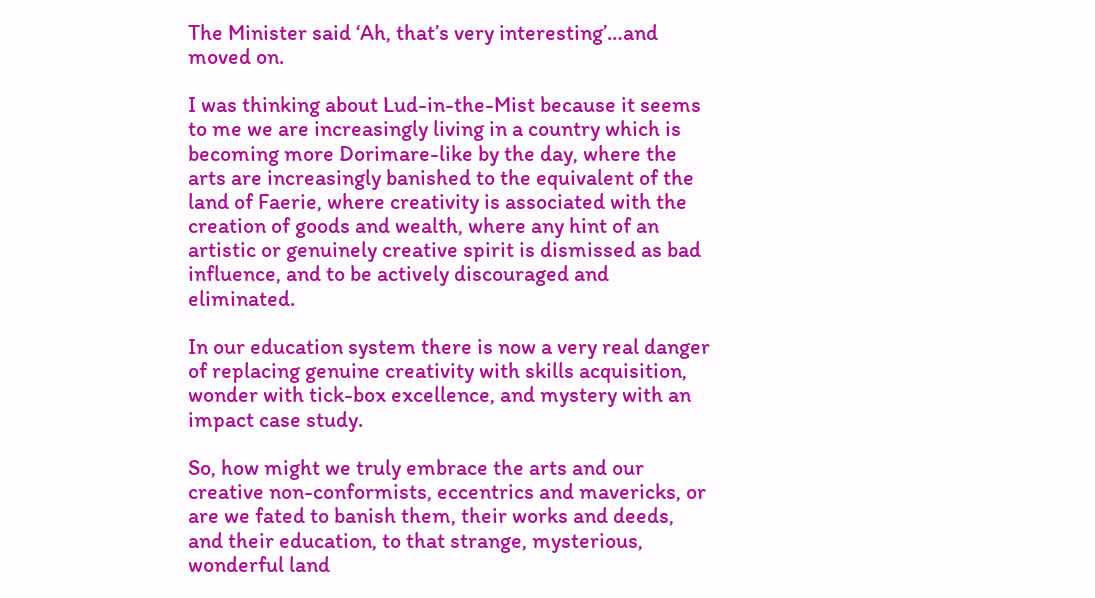The Minister said ‘Ah, that’s very interesting’…and moved on.

I was thinking about Lud-in-the-Mist because it seems to me we are increasingly living in a country which is becoming more Dorimare-like by the day, where the arts are increasingly banished to the equivalent of the land of Faerie, where creativity is associated with the creation of goods and wealth, where any hint of an artistic or genuinely creative spirit is dismissed as bad influence, and to be actively discouraged and eliminated.

In our education system there is now a very real danger of replacing genuine creativity with skills acquisition, wonder with tick-box excellence, and mystery with an impact case study.

So, how might we truly embrace the arts and our creative non-conformists, eccentrics and mavericks, or are we fated to banish them, their works and deeds, and their education, to that strange, mysterious, wonderful land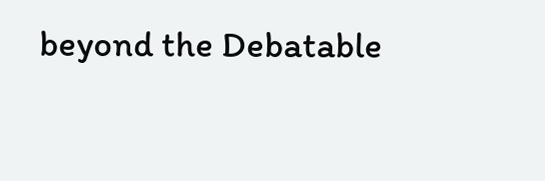beyond the Debatable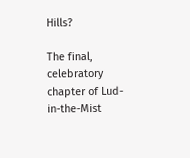Hills?

The final, celebratory chapter of Lud-in-the-Mist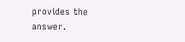provides the answer.